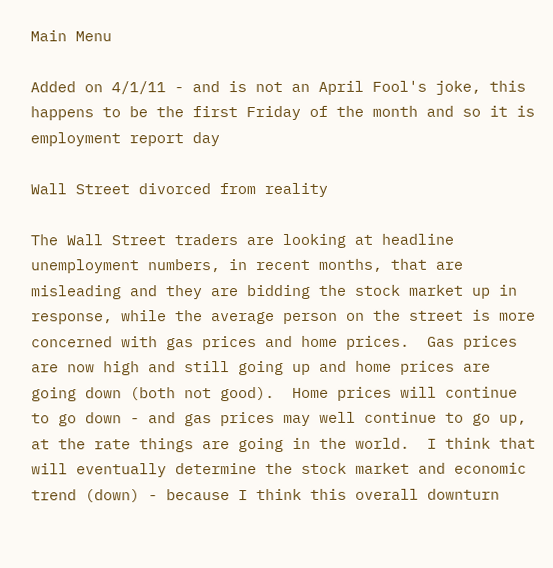Main Menu

Added on 4/1/11 - and is not an April Fool's joke, this happens to be the first Friday of the month and so it is employment report day

Wall Street divorced from reality

The Wall Street traders are looking at headline unemployment numbers, in recent months, that are misleading and they are bidding the stock market up in response, while the average person on the street is more concerned with gas prices and home prices.  Gas prices are now high and still going up and home prices are going down (both not good).  Home prices will continue to go down - and gas prices may well continue to go up, at the rate things are going in the world.  I think that will eventually determine the stock market and economic trend (down) - because I think this overall downturn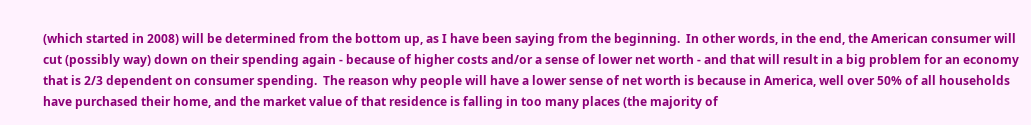(which started in 2008) will be determined from the bottom up, as I have been saying from the beginning.  In other words, in the end, the American consumer will cut (possibly way) down on their spending again - because of higher costs and/or a sense of lower net worth - and that will result in a big problem for an economy that is 2/3 dependent on consumer spending.  The reason why people will have a lower sense of net worth is because in America, well over 50% of all households have purchased their home, and the market value of that residence is falling in too many places (the majority of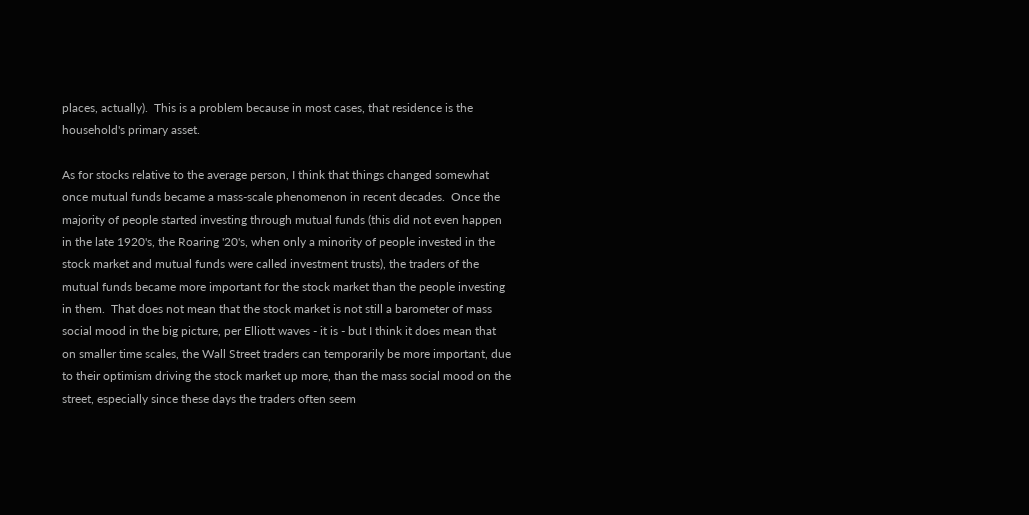places, actually).  This is a problem because in most cases, that residence is the household's primary asset.

As for stocks relative to the average person, I think that things changed somewhat once mutual funds became a mass-scale phenomenon in recent decades.  Once the majority of people started investing through mutual funds (this did not even happen in the late 1920's, the Roaring '20's, when only a minority of people invested in the stock market and mutual funds were called investment trusts), the traders of the mutual funds became more important for the stock market than the people investing in them.  That does not mean that the stock market is not still a barometer of mass social mood in the big picture, per Elliott waves - it is - but I think it does mean that on smaller time scales, the Wall Street traders can temporarily be more important, due to their optimism driving the stock market up more, than the mass social mood on the street, especially since these days the traders often seem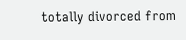totally divorced from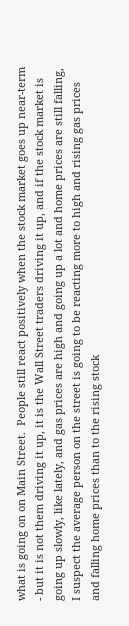what is going on on Main Street.  People still react positively when the stock market goes up near-term - but it is not them driving it up, it is the Wall Street traders driving it up, and if the stock market is going up slowly, like lately, and gas prices are high and going up a lot and home prices are still falling, I suspect the average person on the street is going to be reacting more to high and rising gas prices and falling home prices than to the rising stock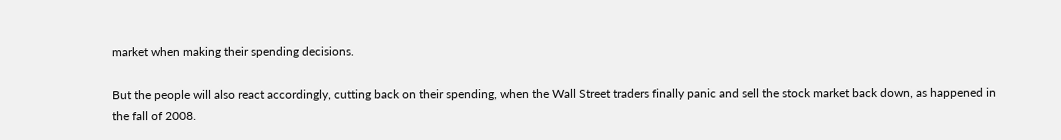market when making their spending decisions.

But the people will also react accordingly, cutting back on their spending, when the Wall Street traders finally panic and sell the stock market back down, as happened in the fall of 2008.